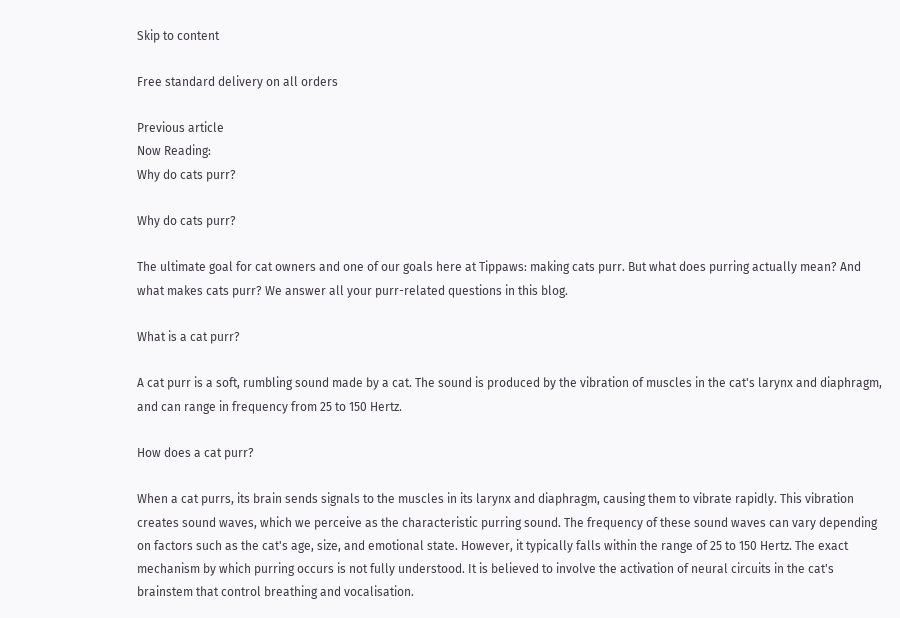Skip to content

Free standard delivery on all orders

Previous article
Now Reading:
Why do cats purr?

Why do cats purr?

The ultimate goal for cat owners and one of our goals here at Tippaws: making cats purr. But what does purring actually mean? And what makes cats purr? We answer all your purr-related questions in this blog.

What is a cat purr?

A cat purr is a soft, rumbling sound made by a cat. The sound is produced by the vibration of muscles in the cat's larynx and diaphragm, and can range in frequency from 25 to 150 Hertz.

How does a cat purr?

When a cat purrs, its brain sends signals to the muscles in its larynx and diaphragm, causing them to vibrate rapidly. This vibration creates sound waves, which we perceive as the characteristic purring sound. The frequency of these sound waves can vary depending on factors such as the cat's age, size, and emotional state. However, it typically falls within the range of 25 to 150 Hertz. The exact mechanism by which purring occurs is not fully understood. It is believed to involve the activation of neural circuits in the cat's brainstem that control breathing and vocalisation.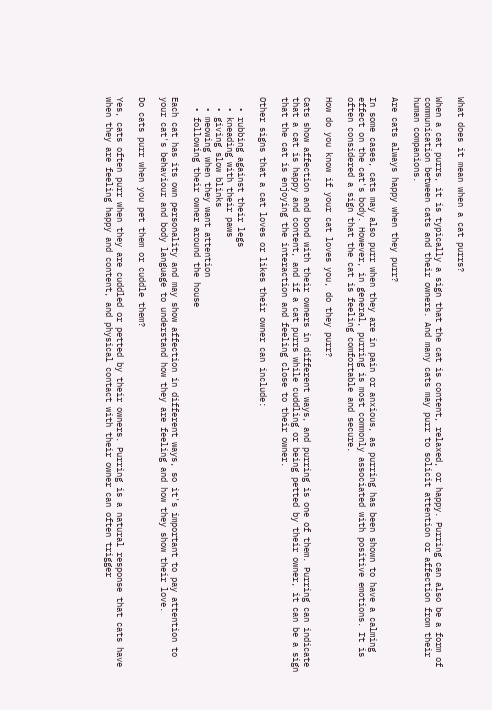What does it mean when a cat purrs?

When a cat purrs, it is typically a sign that the cat is content, relaxed, or happy. Purring can also be a form of communication between cats and their owners. And many cats may purr to solicit attention or affection from their human companions.

Are cats always happy when they purr?

In some cases, cats may also purr when they are in pain or anxious, as purring has been shown to have a calming effect on the cat's body. However, in general, purring is most commonly associated with positive emotions. It is often considered a sign that the cat is feeling comfortable and secure.

How do you know if your cat loves you, do they purr?

Cats show affection and bond with their owners in different ways, and purring is one of them. Purring can indicate that a cat is happy and content, and if a cat purrs while cuddling or being petted by their owner, it can be a sign that the cat is enjoying the interaction and feeling close to their owner.

Other signs that a cat loves or likes their owner can include:

  • rubbing against their legs
  • kneading with their paws
  • giving slow blinks
  • meowing when they want attention
  • following their owner around the house

Each cat has its own personality and may show affection in different ways, so it's important to pay attention to your cat's behaviour and body language to understand how they are feeling and how they show their love.

Do cats purr when you pet them or cuddle them?

Yes, cats often purr when they are cuddled or petted by their owners. Purring is a natural response that cats have when they are feeling happy and content, and physical contact with their owner can often trigger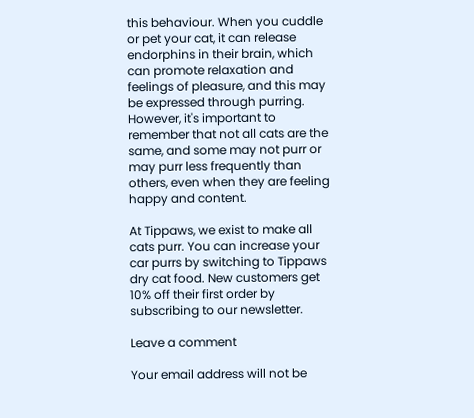this behaviour. When you cuddle or pet your cat, it can release endorphins in their brain, which can promote relaxation and feelings of pleasure, and this may be expressed through purring. However, it's important to remember that not all cats are the same, and some may not purr or may purr less frequently than others, even when they are feeling happy and content.

At Tippaws, we exist to make all cats purr. You can increase your car purrs by switching to Tippaws dry cat food. New customers get 10% off their first order by subscribing to our newsletter.

Leave a comment

Your email address will not be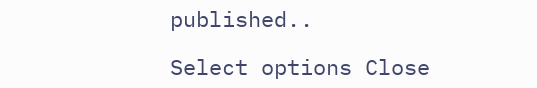published..

Select options Close